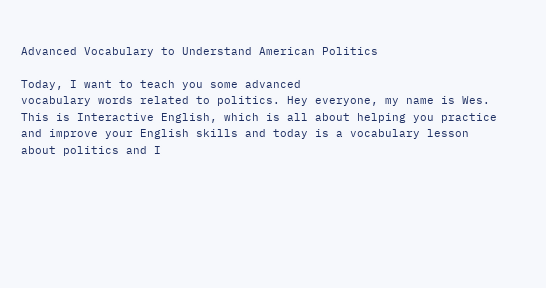Advanced Vocabulary to Understand American Politics

Today, I want to teach you some advanced
vocabulary words related to politics. Hey everyone, my name is Wes.
This is Interactive English, which is all about helping you practice
and improve your English skills and today is a vocabulary lesson
about politics and I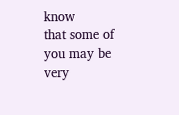know
that some of you may be very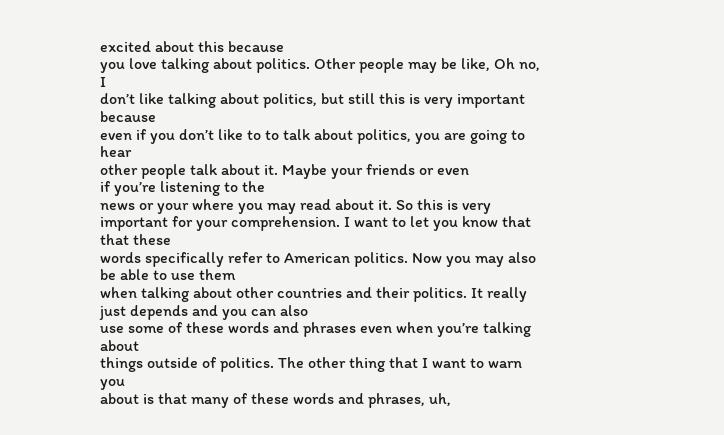excited about this because
you love talking about politics. Other people may be like, Oh no, I
don’t like talking about politics, but still this is very important because
even if you don’t like to to talk about politics, you are going to hear
other people talk about it. Maybe your friends or even
if you’re listening to the
news or your where you may read about it. So this is very
important for your comprehension. I want to let you know that that these
words specifically refer to American politics. Now you may also be able to use them
when talking about other countries and their politics. It really just depends and you can also
use some of these words and phrases even when you’re talking about
things outside of politics. The other thing that I want to warn you
about is that many of these words and phrases, uh,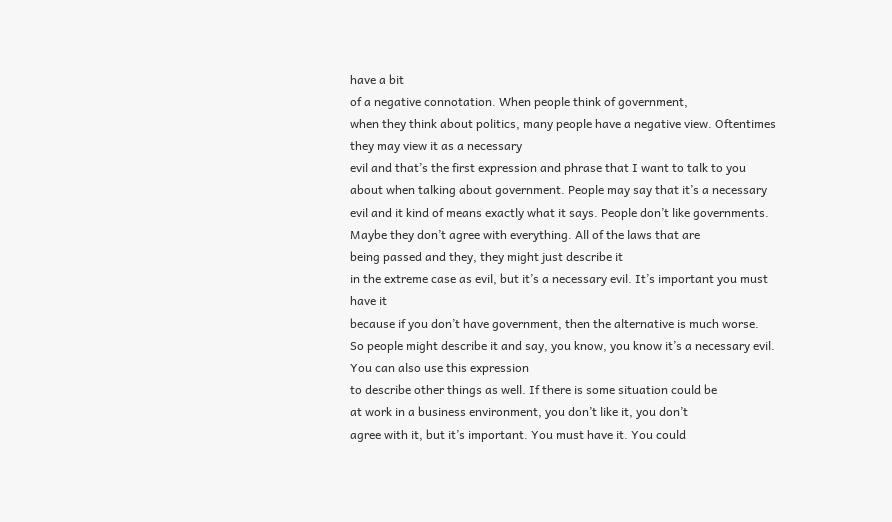have a bit
of a negative connotation. When people think of government,
when they think about politics, many people have a negative view. Oftentimes they may view it as a necessary
evil and that’s the first expression and phrase that I want to talk to you
about when talking about government. People may say that it’s a necessary
evil and it kind of means exactly what it says. People don’t like governments. Maybe they don’t agree with everything. All of the laws that are
being passed and they, they might just describe it
in the extreme case as evil, but it’s a necessary evil. It’s important you must have it
because if you don’t have government, then the alternative is much worse.
So people might describe it and say, you know, you know it’s a necessary evil. You can also use this expression
to describe other things as well. If there is some situation could be
at work in a business environment, you don’t like it, you don’t
agree with it, but it’s important. You must have it. You could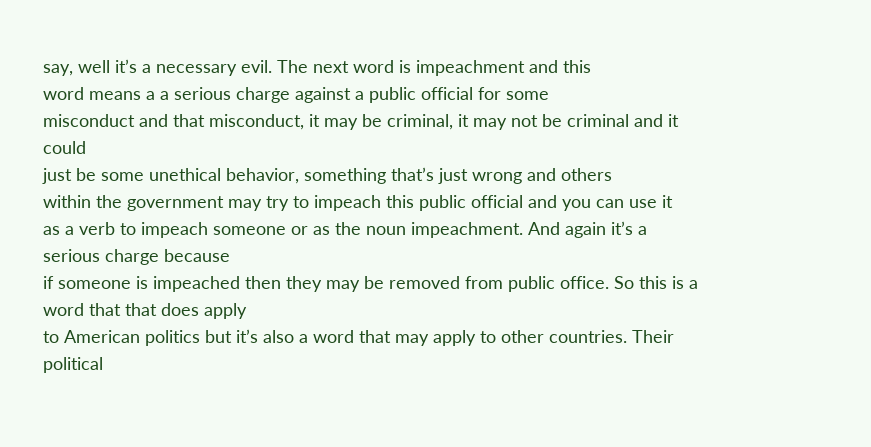say, well it’s a necessary evil. The next word is impeachment and this
word means a a serious charge against a public official for some
misconduct and that misconduct, it may be criminal, it may not be criminal and it could
just be some unethical behavior, something that’s just wrong and others
within the government may try to impeach this public official and you can use it
as a verb to impeach someone or as the noun impeachment. And again it’s a serious charge because
if someone is impeached then they may be removed from public office. So this is a word that that does apply
to American politics but it’s also a word that may apply to other countries. Their political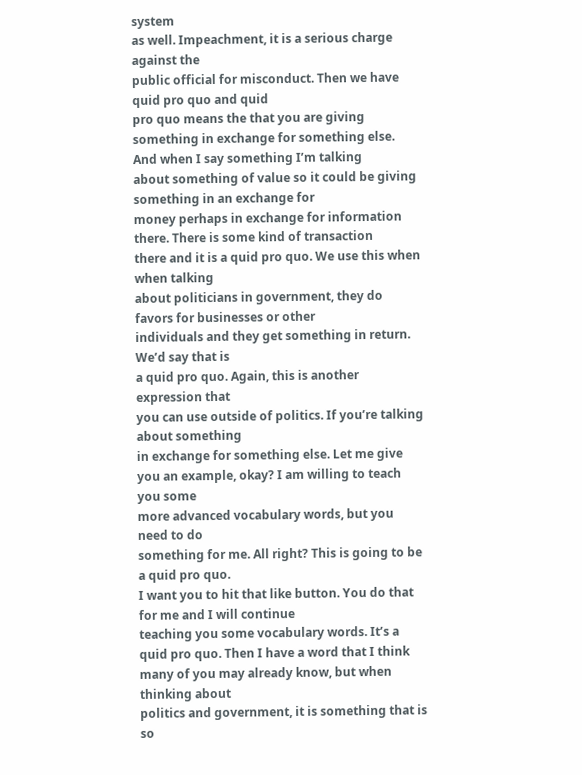system
as well. Impeachment, it is a serious charge against the
public official for misconduct. Then we have quid pro quo and quid
pro quo means the that you are giving something in exchange for something else. And when I say something I’m talking
about something of value so it could be giving something in an exchange for
money perhaps in exchange for information there. There is some kind of transaction
there and it is a quid pro quo. We use this when when talking
about politicians in government, they do favors for businesses or other
individuals and they get something in return. We’d say that is
a quid pro quo. Again, this is another expression that
you can use outside of politics. If you’re talking about something
in exchange for something else. Let me give you an example, okay? I am willing to teach you some
more advanced vocabulary words, but you need to do
something for me. All right? This is going to be a quid pro quo.
I want you to hit that like button. You do that for me and I will continue
teaching you some vocabulary words. It’s a quid pro quo. Then I have a word that I think
many of you may already know, but when thinking about
politics and government, it is something that is so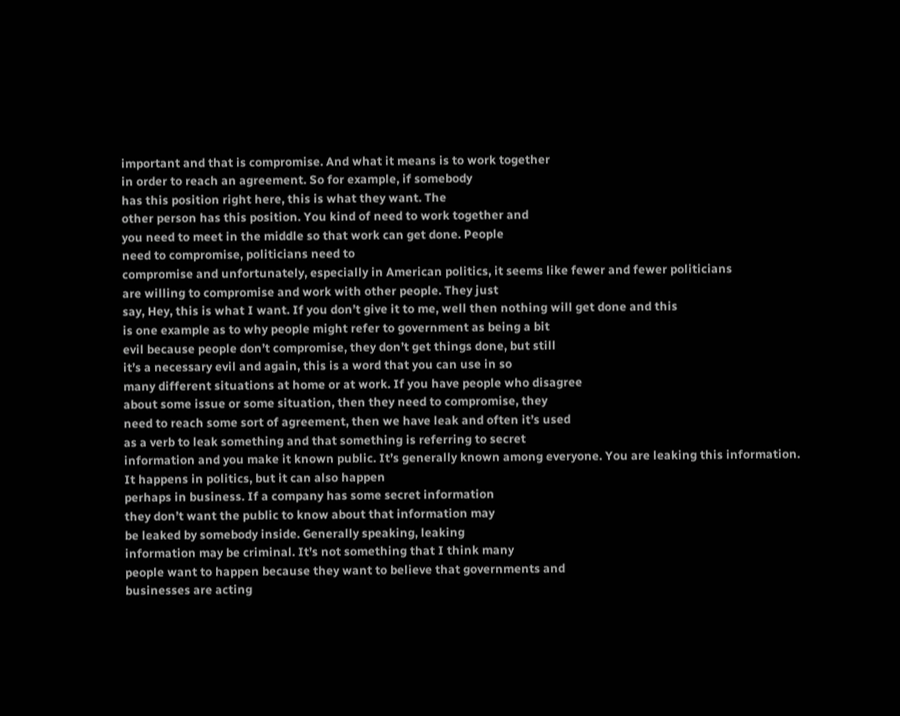important and that is compromise. And what it means is to work together
in order to reach an agreement. So for example, if somebody
has this position right here, this is what they want. The
other person has this position. You kind of need to work together and
you need to meet in the middle so that work can get done. People
need to compromise, politicians need to
compromise and unfortunately, especially in American politics, it seems like fewer and fewer politicians
are willing to compromise and work with other people. They just
say, Hey, this is what I want. If you don’t give it to me, well then nothing will get done and this
is one example as to why people might refer to government as being a bit
evil because people don’t compromise, they don’t get things done, but still
it’s a necessary evil and again, this is a word that you can use in so
many different situations at home or at work. If you have people who disagree
about some issue or some situation, then they need to compromise, they
need to reach some sort of agreement, then we have leak and often it’s used
as a verb to leak something and that something is referring to secret
information and you make it known public. It’s generally known among everyone. You are leaking this information.
It happens in politics, but it can also happen
perhaps in business. If a company has some secret information
they don’t want the public to know about that information may
be leaked by somebody inside. Generally speaking, leaking
information may be criminal. It’s not something that I think many
people want to happen because they want to believe that governments and
businesses are acting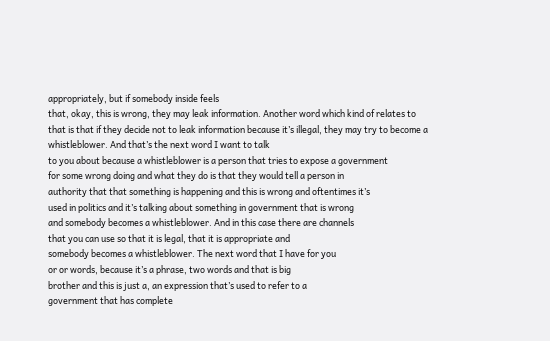appropriately, but if somebody inside feels
that, okay, this is wrong, they may leak information. Another word which kind of relates to
that is that if they decide not to leak information because it’s illegal, they may try to become a whistleblower. And that’s the next word I want to talk
to you about because a whistleblower is a person that tries to expose a government
for some wrong doing and what they do is that they would tell a person in
authority that that something is happening and this is wrong and oftentimes it’s
used in politics and it’s talking about something in government that is wrong
and somebody becomes a whistleblower. And in this case there are channels
that you can use so that it is legal, that it is appropriate and
somebody becomes a whistleblower. The next word that I have for you
or or words, because it’s a phrase, two words and that is big
brother and this is just a, an expression that’s used to refer to a
government that has complete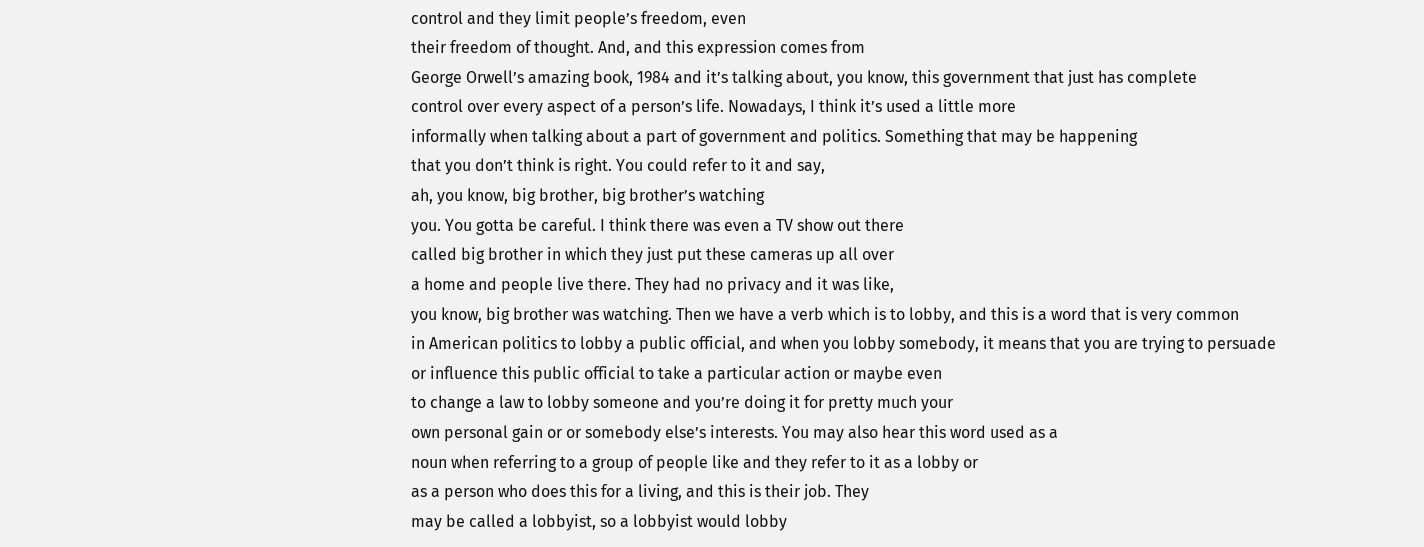control and they limit people’s freedom, even
their freedom of thought. And, and this expression comes from
George Orwell’s amazing book, 1984 and it’s talking about, you know, this government that just has complete
control over every aspect of a person’s life. Nowadays, I think it’s used a little more
informally when talking about a part of government and politics. Something that may be happening
that you don’t think is right. You could refer to it and say,
ah, you know, big brother, big brother’s watching
you. You gotta be careful. I think there was even a TV show out there
called big brother in which they just put these cameras up all over
a home and people live there. They had no privacy and it was like,
you know, big brother was watching. Then we have a verb which is to lobby, and this is a word that is very common
in American politics to lobby a public official, and when you lobby somebody, it means that you are trying to persuade
or influence this public official to take a particular action or maybe even
to change a law to lobby someone and you’re doing it for pretty much your
own personal gain or or somebody else’s interests. You may also hear this word used as a
noun when referring to a group of people like and they refer to it as a lobby or
as a person who does this for a living, and this is their job. They
may be called a lobbyist, so a lobbyist would lobby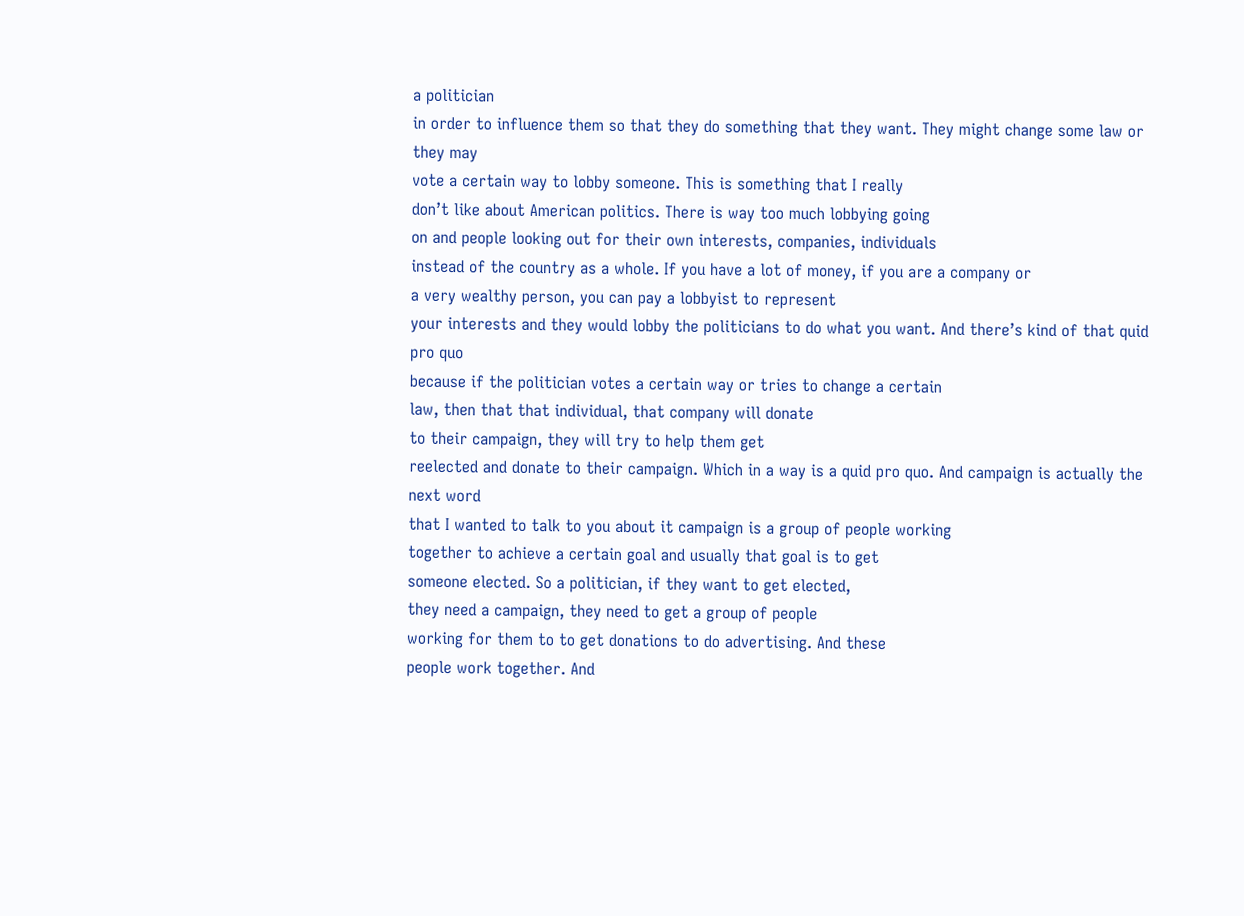a politician
in order to influence them so that they do something that they want. They might change some law or they may
vote a certain way to lobby someone. This is something that I really
don’t like about American politics. There is way too much lobbying going
on and people looking out for their own interests, companies, individuals
instead of the country as a whole. If you have a lot of money, if you are a company or
a very wealthy person, you can pay a lobbyist to represent
your interests and they would lobby the politicians to do what you want. And there’s kind of that quid pro quo
because if the politician votes a certain way or tries to change a certain
law, then that that individual, that company will donate
to their campaign, they will try to help them get
reelected and donate to their campaign. Which in a way is a quid pro quo. And campaign is actually the next word
that I wanted to talk to you about it campaign is a group of people working
together to achieve a certain goal and usually that goal is to get
someone elected. So a politician, if they want to get elected,
they need a campaign, they need to get a group of people
working for them to to get donations to do advertising. And these
people work together. And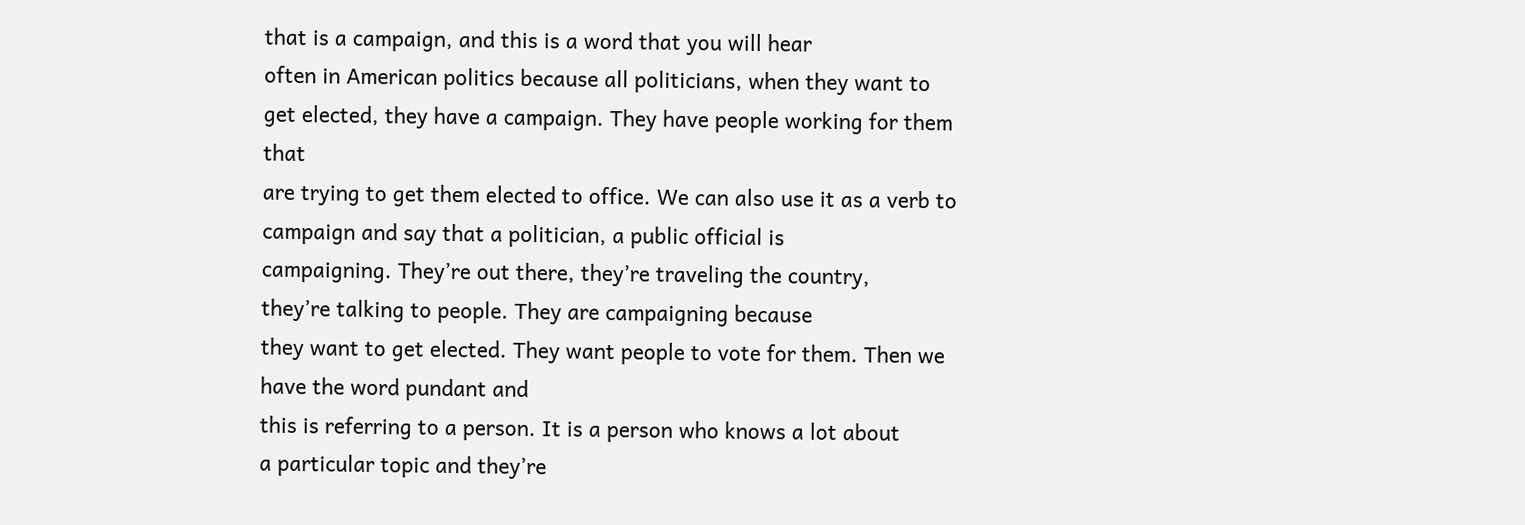that is a campaign, and this is a word that you will hear
often in American politics because all politicians, when they want to
get elected, they have a campaign. They have people working for them that
are trying to get them elected to office. We can also use it as a verb to
campaign and say that a politician, a public official is
campaigning. They’re out there, they’re traveling the country,
they’re talking to people. They are campaigning because
they want to get elected. They want people to vote for them. Then we have the word pundant and
this is referring to a person. It is a person who knows a lot about
a particular topic and they’re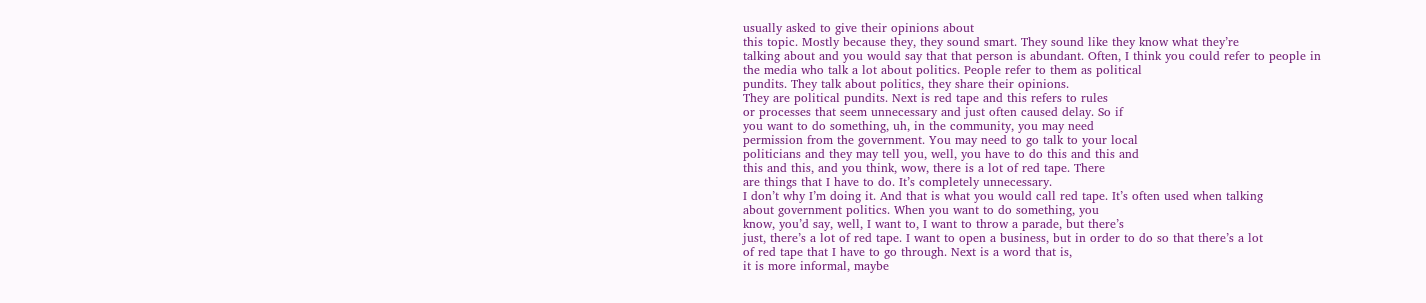usually asked to give their opinions about
this topic. Mostly because they, they sound smart. They sound like they know what they’re
talking about and you would say that that person is abundant. Often, I think you could refer to people in
the media who talk a lot about politics. People refer to them as political
pundits. They talk about politics, they share their opinions.
They are political pundits. Next is red tape and this refers to rules
or processes that seem unnecessary and just often caused delay. So if
you want to do something, uh, in the community, you may need
permission from the government. You may need to go talk to your local
politicians and they may tell you, well, you have to do this and this and
this and this, and you think, wow, there is a lot of red tape. There
are things that I have to do. It’s completely unnecessary.
I don’t why I’m doing it. And that is what you would call red tape. It’s often used when talking
about government politics. When you want to do something, you
know, you’d say, well, I want to, I want to throw a parade, but there’s
just, there’s a lot of red tape. I want to open a business, but in order to do so that there’s a lot
of red tape that I have to go through. Next is a word that is,
it is more informal, maybe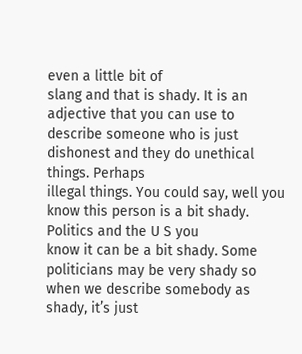even a little bit of
slang and that is shady. It is an adjective that you can use to
describe someone who is just dishonest and they do unethical things. Perhaps
illegal things. You could say, well you know this person is a bit shady. Politics and the U S you
know it can be a bit shady. Some politicians may be very shady so
when we describe somebody as shady, it’s just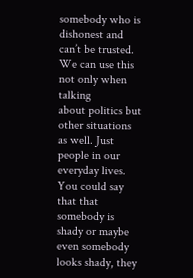somebody who is
dishonest and can’t be trusted. We can use this not only when talking
about politics but other situations as well. Just people in our everyday lives. You could say that that somebody is
shady or maybe even somebody looks shady, they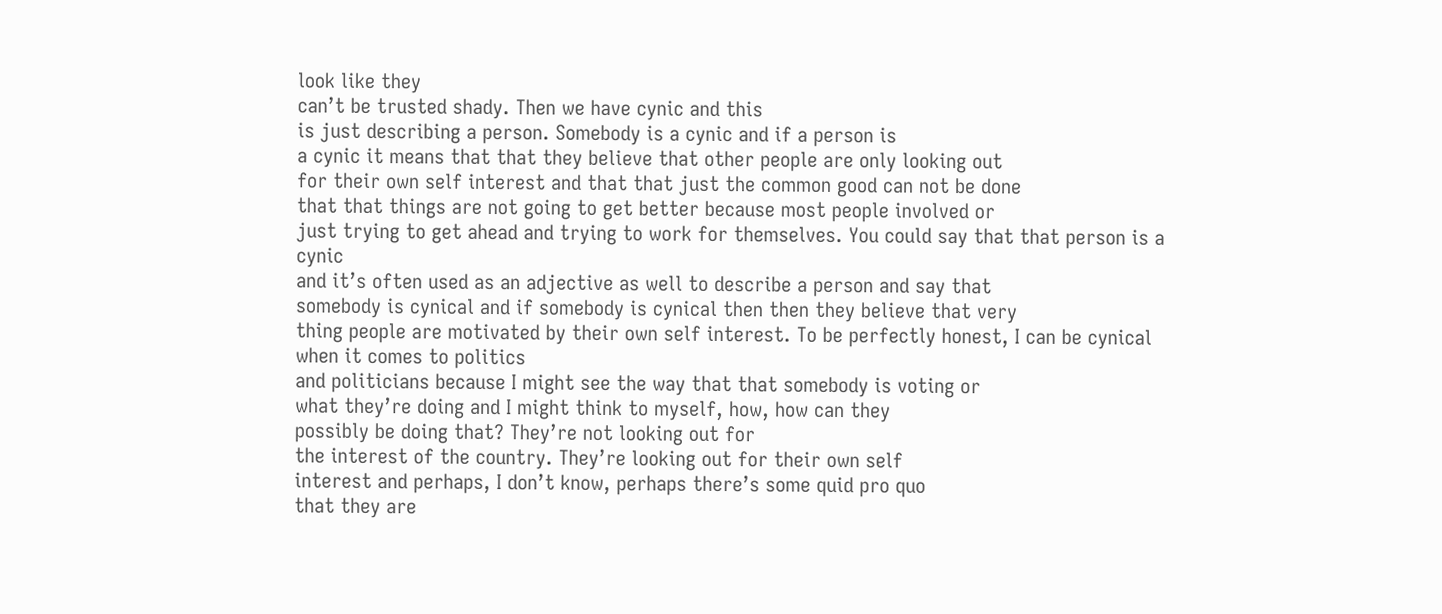look like they
can’t be trusted shady. Then we have cynic and this
is just describing a person. Somebody is a cynic and if a person is
a cynic it means that that they believe that other people are only looking out
for their own self interest and that that just the common good can not be done
that that things are not going to get better because most people involved or
just trying to get ahead and trying to work for themselves. You could say that that person is a cynic
and it’s often used as an adjective as well to describe a person and say that
somebody is cynical and if somebody is cynical then then they believe that very
thing people are motivated by their own self interest. To be perfectly honest, I can be cynical when it comes to politics
and politicians because I might see the way that that somebody is voting or
what they’re doing and I might think to myself, how, how can they
possibly be doing that? They’re not looking out for
the interest of the country. They’re looking out for their own self
interest and perhaps, I don’t know, perhaps there’s some quid pro quo
that they are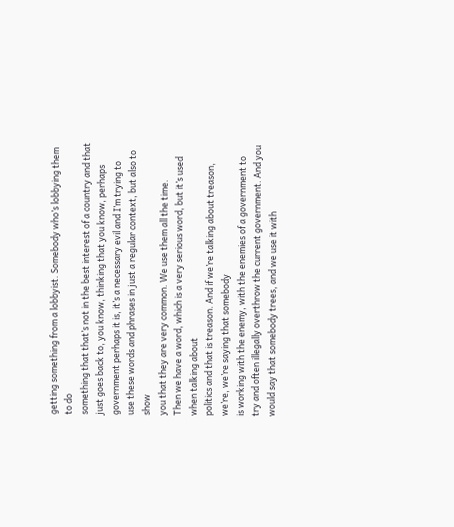getting something from a lobbyist. Somebody who’s lobbying them to do
something that that’s not in the best interest of a country and that
just goes back to, you know, thinking that you know, perhaps
government perhaps it is, it’s a necessary evil and I’m trying to
use these words and phrases in just a regular context, but also to show
you that they are very common. We use them all the time.
Then we have a word, which is a very serious word, but it’s used when talking about
politics and that is treason. And if we’re talking about treason, we’re, we’re saying that somebody
is working with the enemy, with the enemies of a government to
try and often illegally overthrow the current government. And you
would say that somebody trees, and we use it with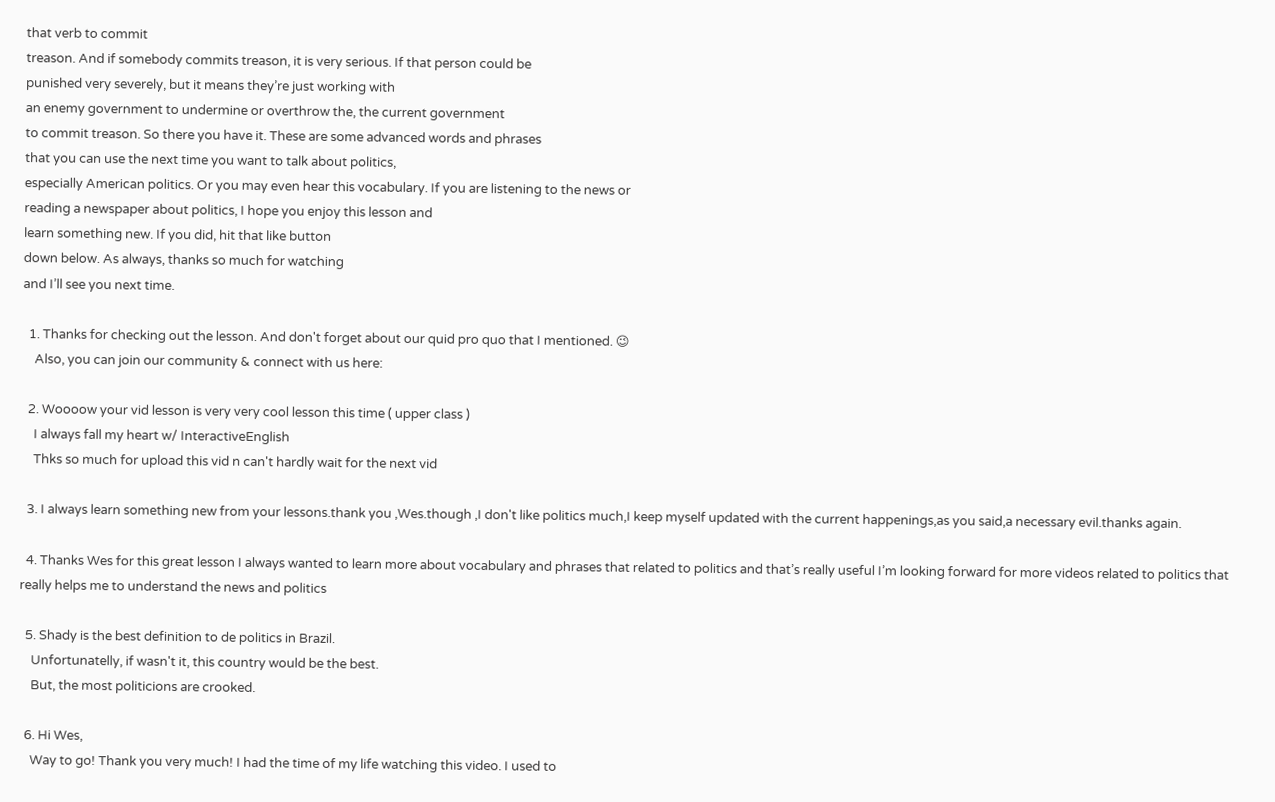that verb to commit
treason. And if somebody commits treason, it is very serious. If that person could be
punished very severely, but it means they’re just working with
an enemy government to undermine or overthrow the, the current government
to commit treason. So there you have it. These are some advanced words and phrases
that you can use the next time you want to talk about politics,
especially American politics. Or you may even hear this vocabulary. If you are listening to the news or
reading a newspaper about politics, I hope you enjoy this lesson and
learn something new. If you did, hit that like button
down below. As always, thanks so much for watching
and I’ll see you next time.

  1. Thanks for checking out the lesson. And don't forget about our quid pro quo that I mentioned. 😉
    Also, you can join our community & connect with us here:

  2. Woooow your vid lesson is very very cool lesson this time ( upper class )
    I always fall my heart w/ InteractiveEnglish
    Thks so much for upload this vid n can't hardly wait for the next vid

  3. I always learn something new from your lessons.thank you ,Wes.though ,I don't like politics much,I keep myself updated with the current happenings,as you said,a necessary evil.thanks again.

  4. Thanks Wes for this great lesson I always wanted to learn more about vocabulary and phrases that related to politics and that’s really useful I’m looking forward for more videos related to politics that really helps me to understand the news and politics

  5. Shady is the best definition to de politics in Brazil.
    Unfortunatelly, if wasn't it, this country would be the best.
    But, the most politicions are crooked.

  6. Hi Wes,
    Way to go! Thank you very much! I had the time of my life watching this video. I used to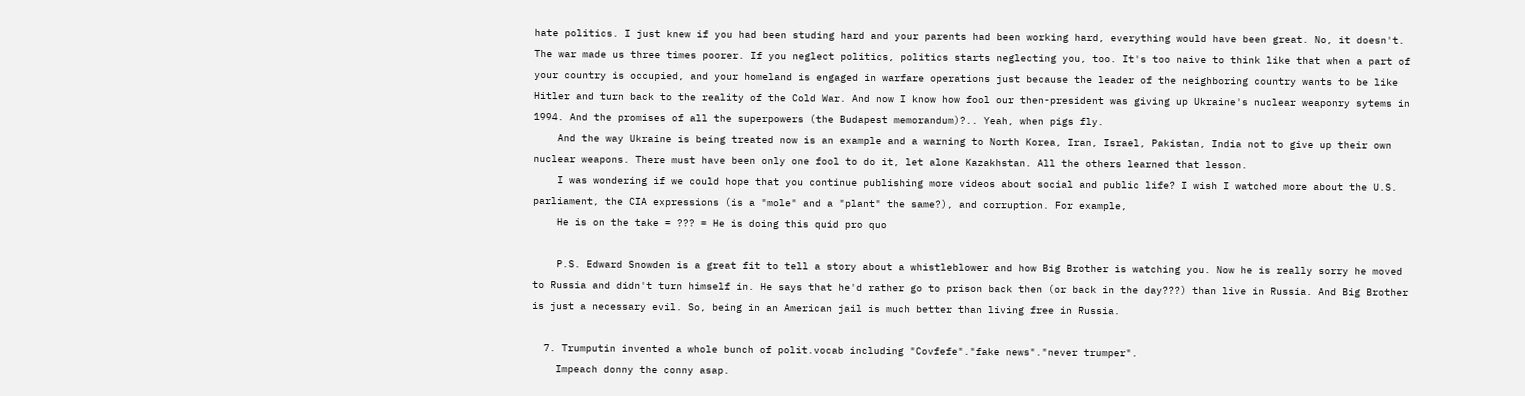hate politics. I just knew if you had been studing hard and your parents had been working hard, everything would have been great. No, it doesn't. The war made us three times poorer. If you neglect politics, politics starts neglecting you, too. It's too naive to think like that when a part of your country is occupied, and your homeland is engaged in warfare operations just because the leader of the neighboring country wants to be like Hitler and turn back to the reality of the Cold War. And now I know how fool our then-president was giving up Ukraine's nuclear weaponry sytems in 1994. And the promises of all the superpowers (the Budapest memorandum)?.. Yeah, when pigs fly.
    And the way Ukraine is being treated now is an example and a warning to North Korea, Iran, Israel, Pakistan, India not to give up their own nuclear weapons. There must have been only one fool to do it, let alone Kazakhstan. All the others learned that lesson.
    I was wondering if we could hope that you continue publishing more videos about social and public life? I wish I watched more about the U.S. parliament, the CIA expressions (is a "mole" and a "plant" the same?), and corruption. For example,
    He is on the take = ??? = He is doing this quid pro quo

    P.S. Edward Snowden is a great fit to tell a story about a whistleblower and how Big Brother is watching you. Now he is really sorry he moved to Russia and didn't turn himself in. He says that he'd rather go to prison back then (or back in the day???) than live in Russia. And Big Brother is just a necessary evil. So, being in an American jail is much better than living free in Russia.

  7. Trumputin invented a whole bunch of polit.vocab including "Covfefe"."fake news"."never trumper".
    Impeach donny the conny asap.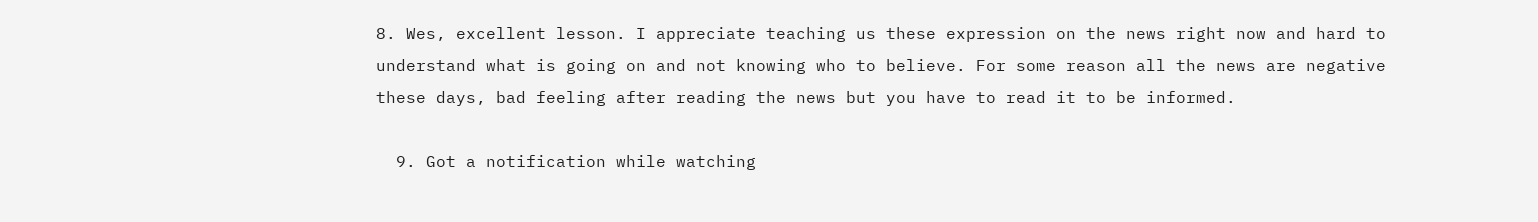8. Wes, excellent lesson. I appreciate teaching us these expression on the news right now and hard to understand what is going on and not knowing who to believe. For some reason all the news are negative these days, bad feeling after reading the news but you have to read it to be informed.

  9. Got a notification while watching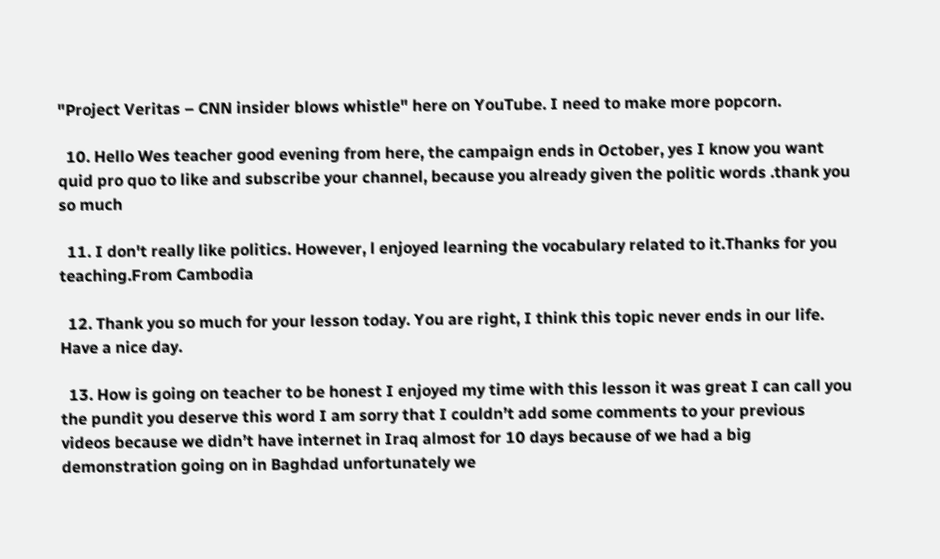"Project Veritas – CNN insider blows whistle" here on YouTube. I need to make more popcorn.

  10. Hello Wes teacher good evening from here, the campaign ends in October, yes I know you want quid pro quo to like and subscribe your channel, because you already given the politic words .thank you so much

  11. I don't really like politics. However, l enjoyed learning the vocabulary related to it.Thanks for you teaching.From Cambodia

  12. Thank you so much for your lesson today. You are right, I think this topic never ends in our life. Have a nice day.

  13. How is going on teacher to be honest I enjoyed my time with this lesson it was great I can call you the pundit you deserve this word I am sorry that I couldn’t add some comments to your previous videos because we didn’t have internet in Iraq almost for 10 days because of we had a big demonstration going on in Baghdad unfortunately we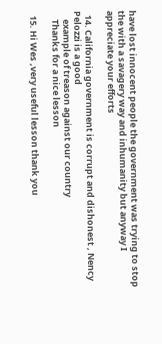have lost innocent people the government was trying to stop the with a savagery way and inhumanity but anyway I appreciate your efforts

  14. California government is corrupt and dishonest , Nency Pelozzi is a good
    example of treason against our country
    Thanks for a nice lesson

  15. Hi Wes ,very useful lesson thank you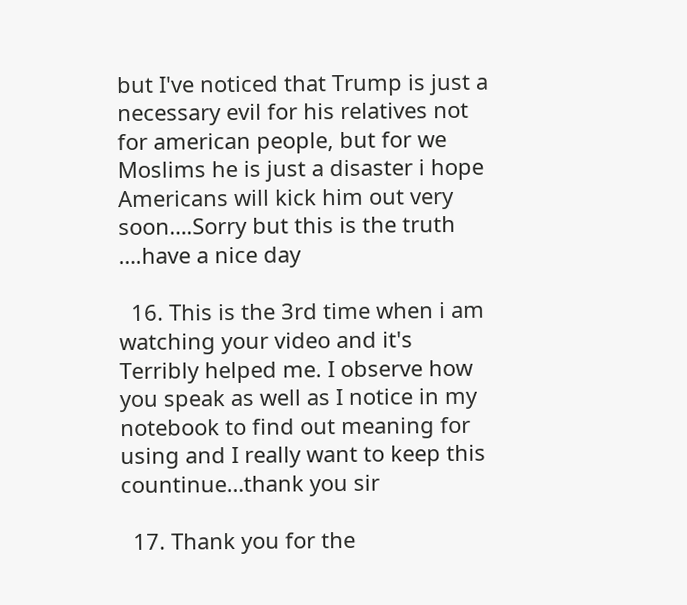but I've noticed that Trump is just a necessary evil for his relatives not for american people, but for we Moslims he is just a disaster i hope Americans will kick him out very soon….Sorry but this is the truth ….have a nice day

  16. This is the 3rd time when i am watching your video and it's Terribly helped me. I observe how you speak as well as I notice in my notebook to find out meaning for using and I really want to keep this countinue…thank you sir

  17. Thank you for the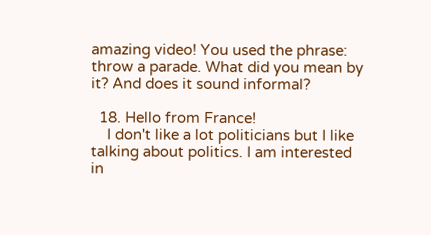amazing video! You used the phrase: throw a parade. What did you mean by it? And does it sound informal?

  18. Hello from France!
    I don't like a lot politicians but I like talking about politics. I am interested in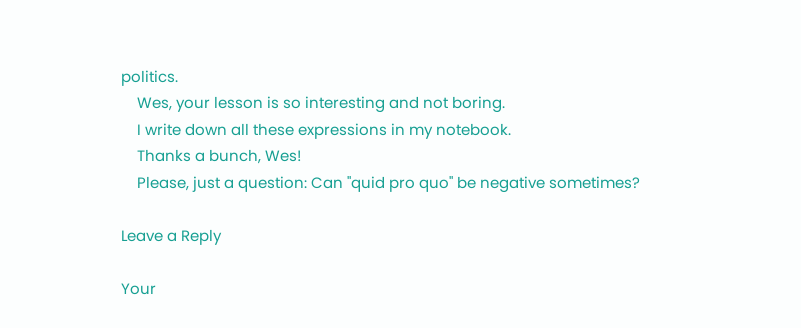politics.
    Wes, your lesson is so interesting and not boring.
    I write down all these expressions in my notebook.
    Thanks a bunch, Wes!
    Please, just a question: Can "quid pro quo" be negative sometimes?

Leave a Reply

Your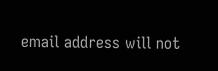email address will not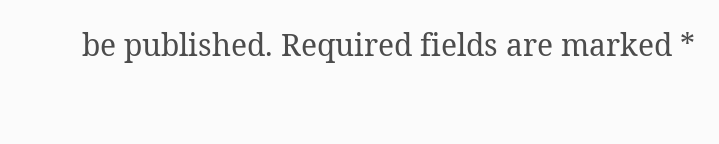be published. Required fields are marked *